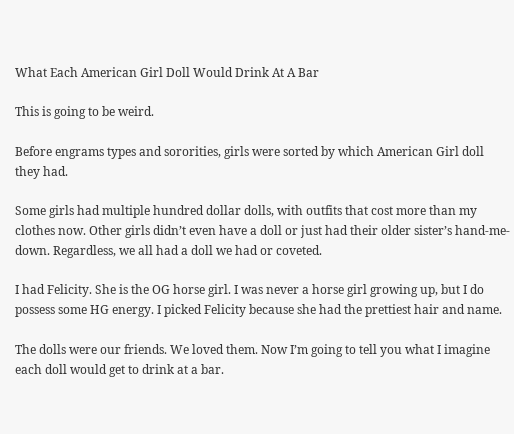What Each American Girl Doll Would Drink At A Bar

This is going to be weird.

Before engrams types and sororities, girls were sorted by which American Girl doll they had.

Some girls had multiple hundred dollar dolls, with outfits that cost more than my clothes now. Other girls didn’t even have a doll or just had their older sister’s hand-me-down. Regardless, we all had a doll we had or coveted.

I had Felicity. She is the OG horse girl. I was never a horse girl growing up, but I do possess some HG energy. I picked Felicity because she had the prettiest hair and name.

The dolls were our friends. We loved them. Now I’m going to tell you what I imagine each doll would get to drink at a bar.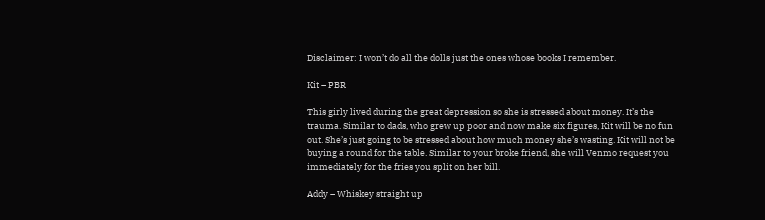Disclaimer: I won’t do all the dolls just the ones whose books I remember.

Kit – PBR

This girly lived during the great depression so she is stressed about money. It’s the trauma. Similar to dads, who grew up poor and now make six figures, Kit will be no fun out. She’s just going to be stressed about how much money she’s wasting. Kit will not be buying a round for the table. Similar to your broke friend, she will Venmo request you immediately for the fries you split on her bill.

Addy – Whiskey straight up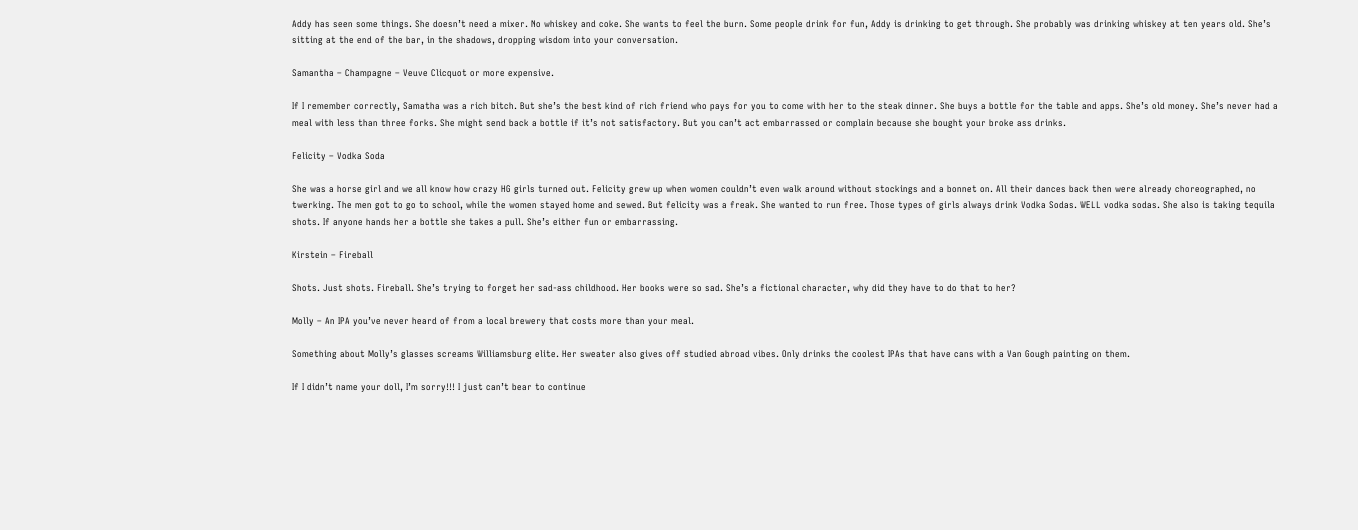Addy has seen some things. She doesn’t need a mixer. No whiskey and coke. She wants to feel the burn. Some people drink for fun, Addy is drinking to get through. She probably was drinking whiskey at ten years old. She’s sitting at the end of the bar, in the shadows, dropping wisdom into your conversation.

Samantha – Champagne – Veuve Clicquot or more expensive.

If I remember correctly, Samatha was a rich bitch. But she’s the best kind of rich friend who pays for you to come with her to the steak dinner. She buys a bottle for the table and apps. She’s old money. She’s never had a meal with less than three forks. She might send back a bottle if it’s not satisfactory. But you can’t act embarrassed or complain because she bought your broke ass drinks.

Felicity – Vodka Soda

She was a horse girl and we all know how crazy HG girls turned out. Felicity grew up when women couldn’t even walk around without stockings and a bonnet on. All their dances back then were already choreographed, no twerking. The men got to go to school, while the women stayed home and sewed. But felicity was a freak. She wanted to run free. Those types of girls always drink Vodka Sodas. WELL vodka sodas. She also is taking tequila shots. If anyone hands her a bottle she takes a pull. She’s either fun or embarrassing.

Kirstein – Fireball

Shots. Just shots. Fireball. She’s trying to forget her sad-ass childhood. Her books were so sad. She’s a fictional character, why did they have to do that to her?

Molly – An IPA you’ve never heard of from a local brewery that costs more than your meal.

Something about Molly’s glasses screams Williamsburg elite. Her sweater also gives off studied abroad vibes. Only drinks the coolest IPAs that have cans with a Van Gough painting on them.

If I didn’t name your doll, I’m sorry!!! I just can’t bear to continue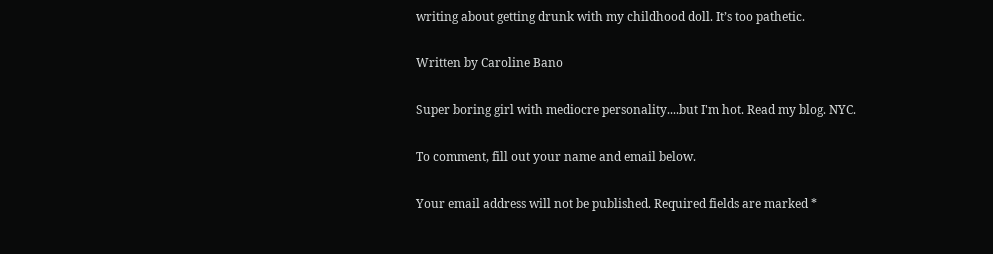writing about getting drunk with my childhood doll. It’s too pathetic.

Written by Caroline Bano

Super boring girl with mediocre personality....but I'm hot. Read my blog. NYC.

To comment, fill out your name and email below.

Your email address will not be published. Required fields are marked *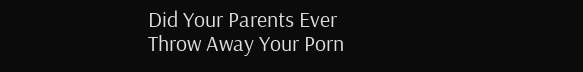Did Your Parents Ever Throw Away Your Porn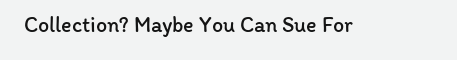Collection? Maybe You Can Sue For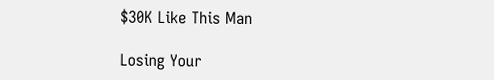$30K Like This Man

Losing Your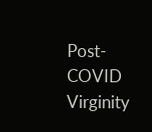Post-COVID Virginity